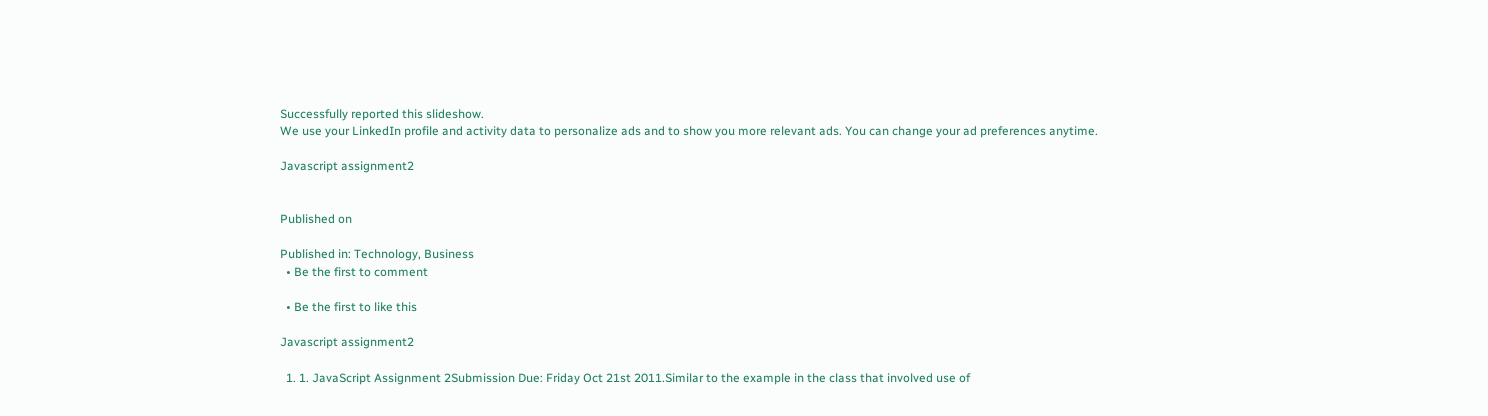Successfully reported this slideshow.
We use your LinkedIn profile and activity data to personalize ads and to show you more relevant ads. You can change your ad preferences anytime.

Javascript assignment2


Published on

Published in: Technology, Business
  • Be the first to comment

  • Be the first to like this

Javascript assignment2

  1. 1. JavaScript Assignment 2Submission Due: Friday Oct 21st 2011.Similar to the example in the class that involved use of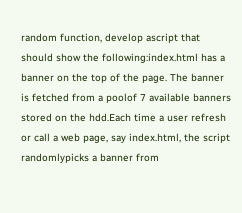random function, develop ascript that should show the following:index.html has a banner on the top of the page. The banner is fetched from a poolof 7 available banners stored on the hdd.Each time a user refresh or call a web page, say index.html, the script randomlypicks a banner from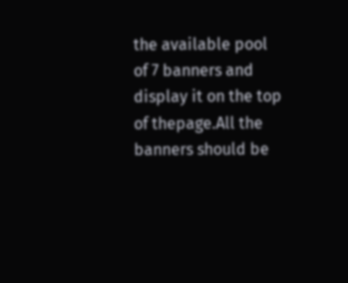the available pool of 7 banners and display it on the top of thepage.All the banners should be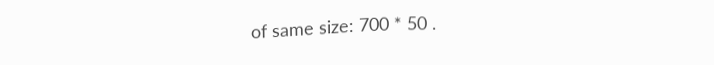of same size: 700 * 50 .